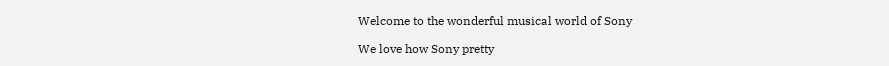Welcome to the wonderful musical world of Sony

We love how Sony pretty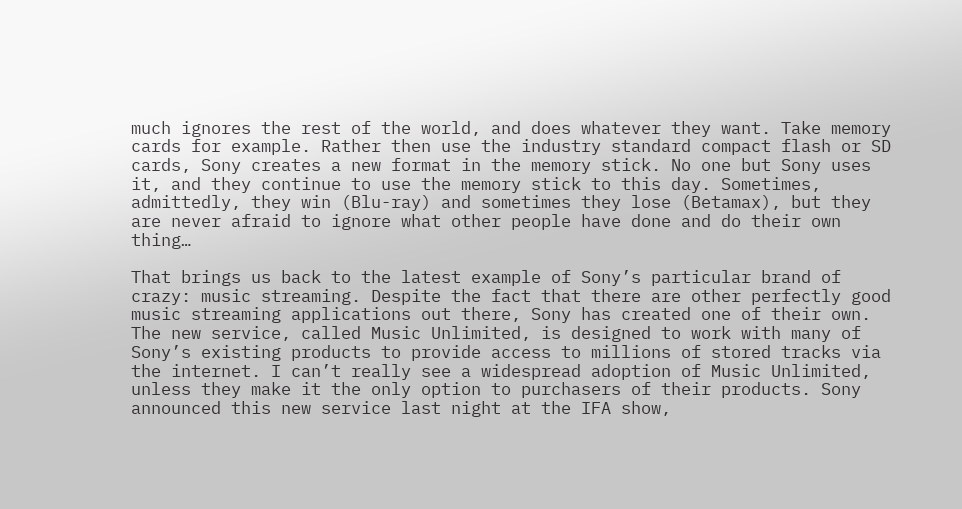much ignores the rest of the world, and does whatever they want. Take memory cards for example. Rather then use the industry standard compact flash or SD cards, Sony creates a new format in the memory stick. No one but Sony uses it, and they continue to use the memory stick to this day. Sometimes, admittedly, they win (Blu-ray) and sometimes they lose (Betamax), but they are never afraid to ignore what other people have done and do their own thing…

That brings us back to the latest example of Sony’s particular brand of crazy: music streaming. Despite the fact that there are other perfectly good music streaming applications out there, Sony has created one of their own. The new service, called Music Unlimited, is designed to work with many of Sony’s existing products to provide access to millions of stored tracks via the internet. I can’t really see a widespread adoption of Music Unlimited, unless they make it the only option to purchasers of their products. Sony announced this new service last night at the IFA show,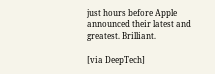just hours before Apple announced their latest and greatest. Brilliant.

[via DeepTech]